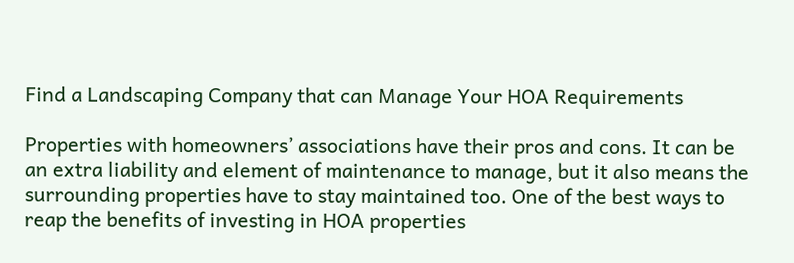Find a Landscaping Company that can Manage Your HOA Requirements

Properties with homeowners’ associations have their pros and cons. It can be an extra liability and element of maintenance to manage, but it also means the surrounding properties have to stay maintained too. One of the best ways to reap the benefits of investing in HOA properties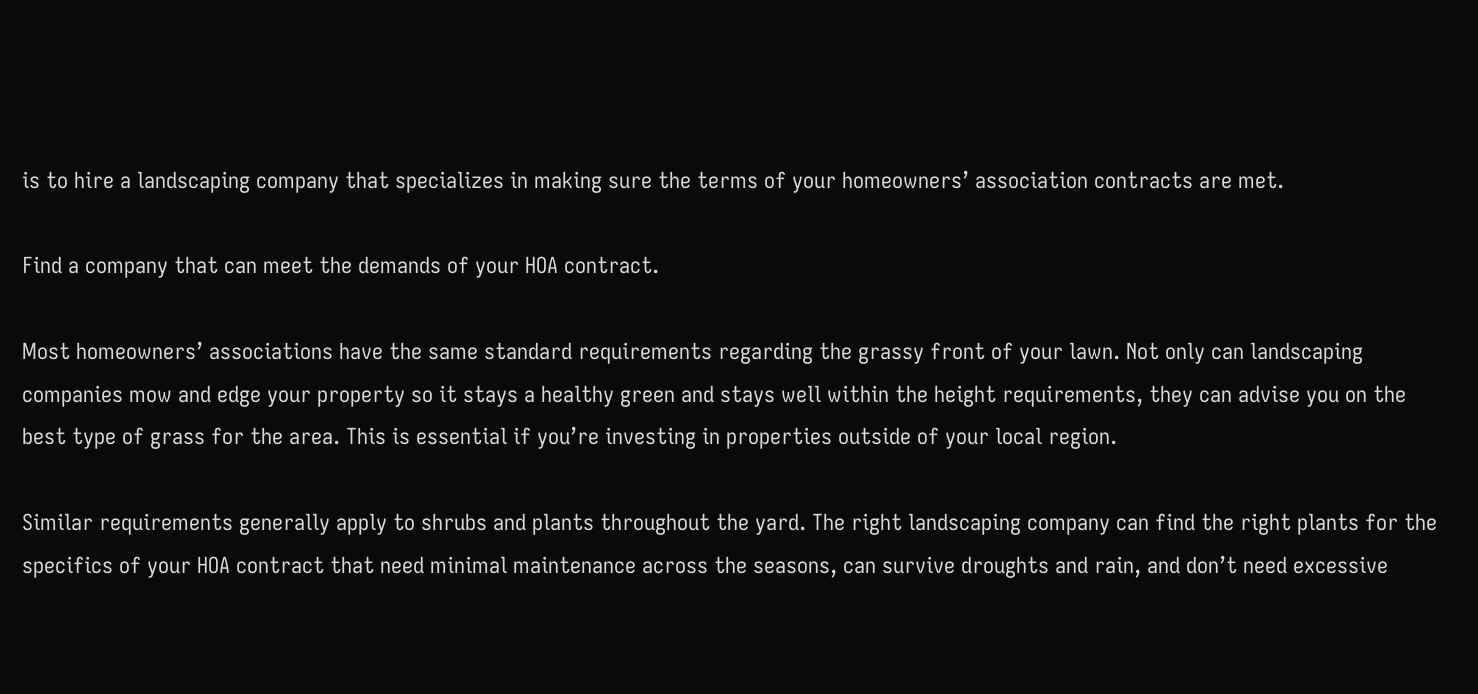is to hire a landscaping company that specializes in making sure the terms of your homeowners’ association contracts are met.

Find a company that can meet the demands of your HOA contract.

Most homeowners’ associations have the same standard requirements regarding the grassy front of your lawn. Not only can landscaping companies mow and edge your property so it stays a healthy green and stays well within the height requirements, they can advise you on the best type of grass for the area. This is essential if you’re investing in properties outside of your local region.

Similar requirements generally apply to shrubs and plants throughout the yard. The right landscaping company can find the right plants for the specifics of your HOA contract that need minimal maintenance across the seasons, can survive droughts and rain, and don’t need excessive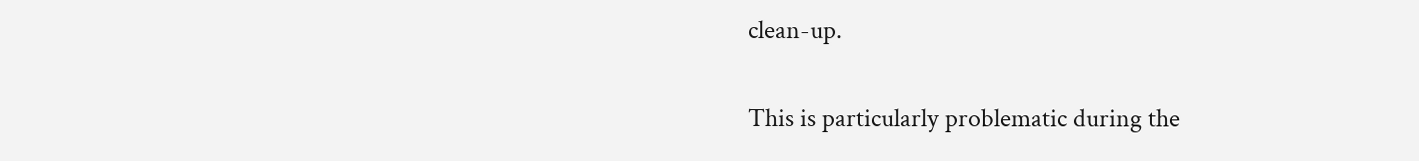clean-up.

This is particularly problematic during the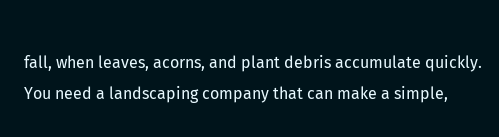fall, when leaves, acorns, and plant debris accumulate quickly. You need a landscaping company that can make a simple,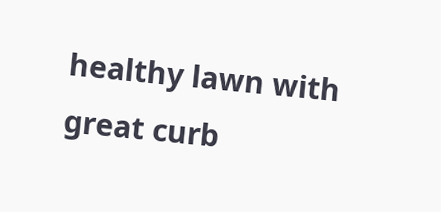healthy lawn with great curb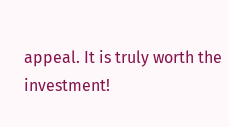appeal. It is truly worth the investment!